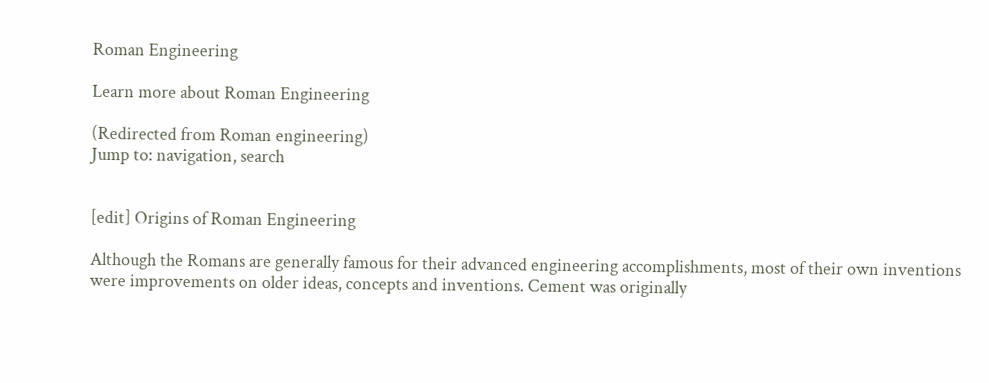Roman Engineering

Learn more about Roman Engineering

(Redirected from Roman engineering)
Jump to: navigation, search


[edit] Origins of Roman Engineering

Although the Romans are generally famous for their advanced engineering accomplishments, most of their own inventions were improvements on older ideas, concepts and inventions. Cement was originally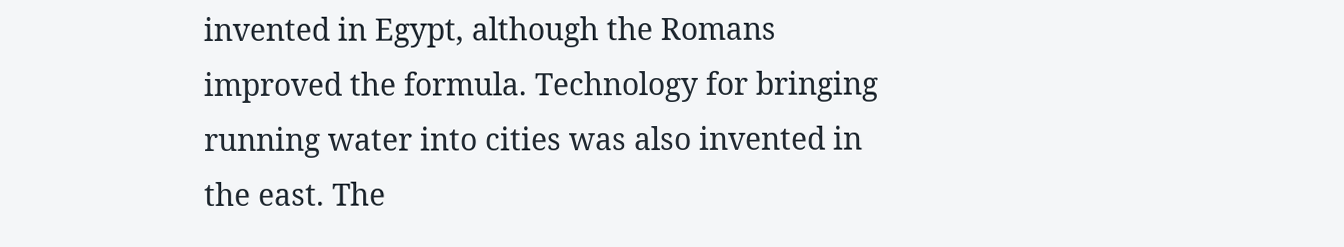invented in Egypt, although the Romans improved the formula. Technology for bringing running water into cities was also invented in the east. The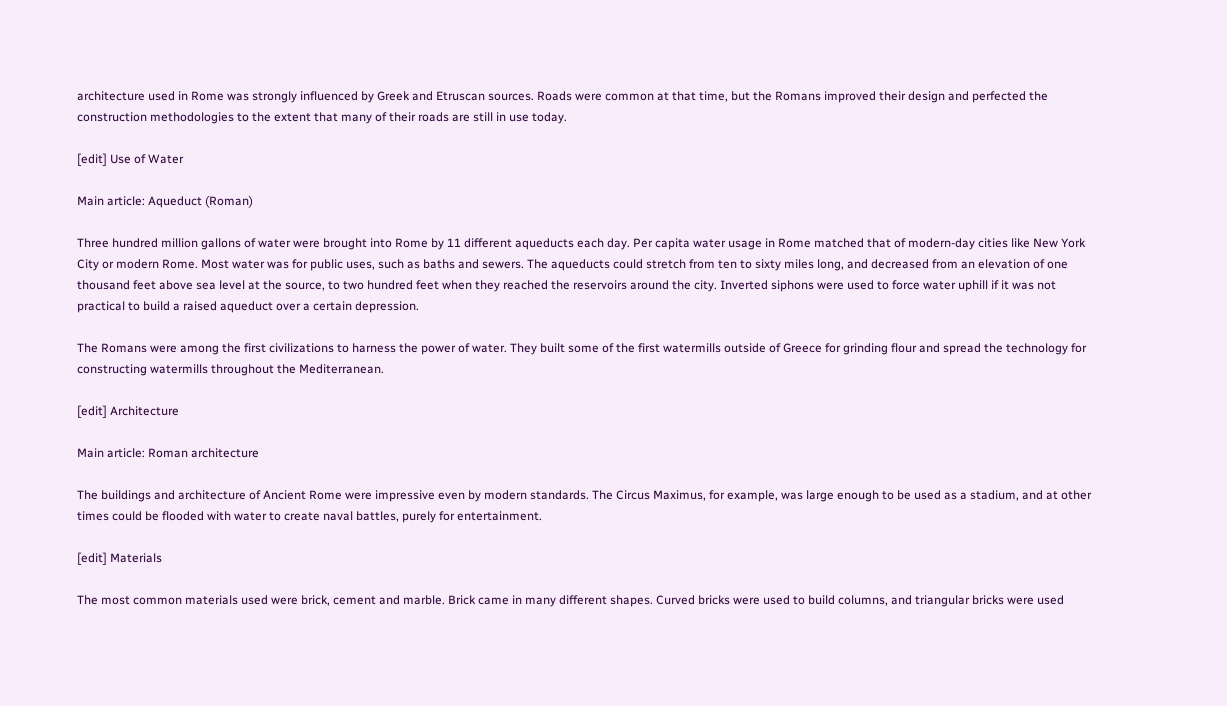architecture used in Rome was strongly influenced by Greek and Etruscan sources. Roads were common at that time, but the Romans improved their design and perfected the construction methodologies to the extent that many of their roads are still in use today.

[edit] Use of Water

Main article: Aqueduct (Roman)

Three hundred million gallons of water were brought into Rome by 11 different aqueducts each day. Per capita water usage in Rome matched that of modern-day cities like New York City or modern Rome. Most water was for public uses, such as baths and sewers. The aqueducts could stretch from ten to sixty miles long, and decreased from an elevation of one thousand feet above sea level at the source, to two hundred feet when they reached the reservoirs around the city. Inverted siphons were used to force water uphill if it was not practical to build a raised aqueduct over a certain depression.

The Romans were among the first civilizations to harness the power of water. They built some of the first watermills outside of Greece for grinding flour and spread the technology for constructing watermills throughout the Mediterranean.

[edit] Architecture

Main article: Roman architecture

The buildings and architecture of Ancient Rome were impressive even by modern standards. The Circus Maximus, for example, was large enough to be used as a stadium, and at other times could be flooded with water to create naval battles, purely for entertainment.

[edit] Materials

The most common materials used were brick, cement and marble. Brick came in many different shapes. Curved bricks were used to build columns, and triangular bricks were used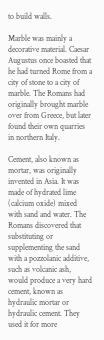to build walls.

Marble was mainly a decorative material. Caesar Augustus once boasted that he had turned Rome from a city of stone to a city of marble. The Romans had originally brought marble over from Greece, but later found their own quarries in northern Italy.

Cement, also known as mortar, was originally invented in Asia. It was made of hydrated lime (calcium oxide) mixed with sand and water. The Romans discovered that substituting or supplementing the sand with a pozzolanic additive, such as volcanic ash, would produce a very hard cement, known as hydraulic mortar or hydraulic cement. They used it for more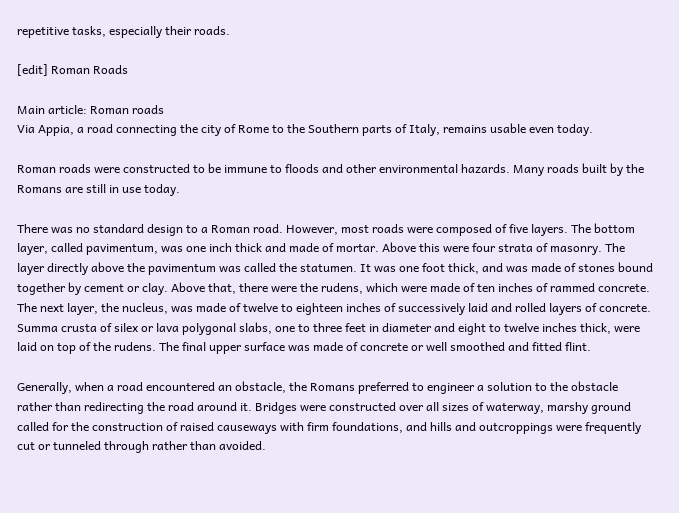repetitive tasks, especially their roads.

[edit] Roman Roads

Main article: Roman roads
Via Appia, a road connecting the city of Rome to the Southern parts of Italy, remains usable even today.

Roman roads were constructed to be immune to floods and other environmental hazards. Many roads built by the Romans are still in use today.

There was no standard design to a Roman road. However, most roads were composed of five layers. The bottom layer, called pavimentum, was one inch thick and made of mortar. Above this were four strata of masonry. The layer directly above the pavimentum was called the statumen. It was one foot thick, and was made of stones bound together by cement or clay. Above that, there were the rudens, which were made of ten inches of rammed concrete. The next layer, the nucleus, was made of twelve to eighteen inches of successively laid and rolled layers of concrete. Summa crusta of silex or lava polygonal slabs, one to three feet in diameter and eight to twelve inches thick, were laid on top of the rudens. The final upper surface was made of concrete or well smoothed and fitted flint.

Generally, when a road encountered an obstacle, the Romans preferred to engineer a solution to the obstacle rather than redirecting the road around it. Bridges were constructed over all sizes of waterway, marshy ground called for the construction of raised causeways with firm foundations, and hills and outcroppings were frequently cut or tunneled through rather than avoided.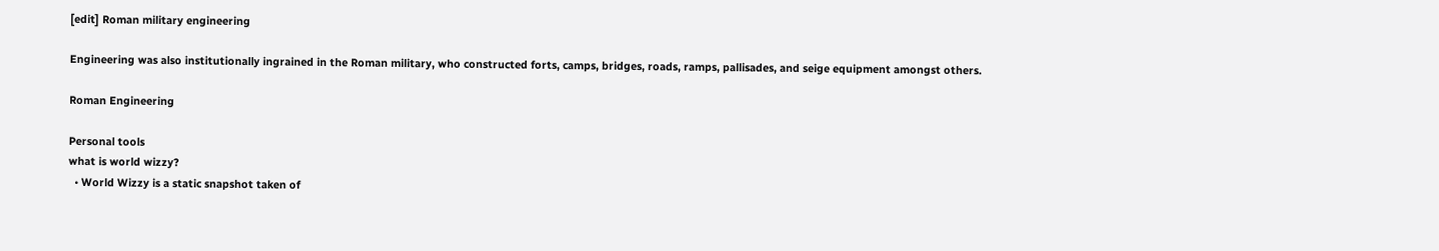[edit] Roman military engineering

Engineering was also institutionally ingrained in the Roman military, who constructed forts, camps, bridges, roads, ramps, pallisades, and seige equipment amongst others.

Roman Engineering

Personal tools
what is world wizzy?
  • World Wizzy is a static snapshot taken of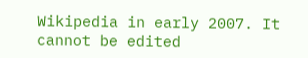Wikipedia in early 2007. It cannot be edited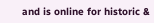and is online for historic &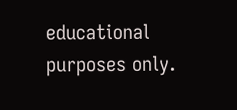educational purposes only.